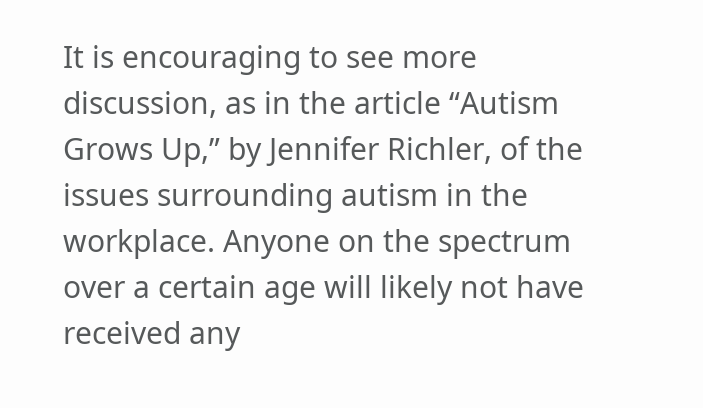It is encouraging to see more discussion, as in the article “Autism Grows Up,” by Jennifer Richler, of the issues surrounding autism in the workplace. Anyone on the spectrum over a certain age will likely not have received any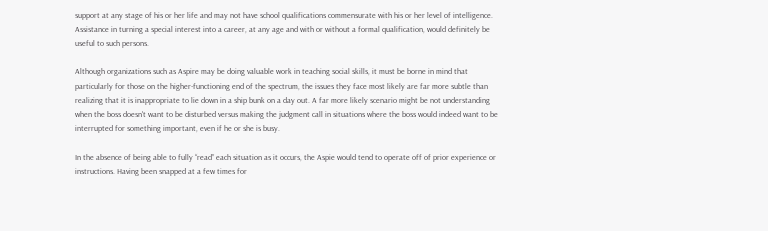support at any stage of his or her life and may not have school qualifications commensurate with his or her level of intelligence. Assistance in turning a special interest into a career, at any age and with or without a formal qualification, would definitely be useful to such persons.

Although organizations such as Aspire may be doing valuable work in teaching social skills, it must be borne in mind that particularly for those on the higher-functioning end of the spectrum, the issues they face most likely are far more subtle than realizing that it is inappropriate to lie down in a ship bunk on a day out. A far more likely scenario might be not understanding when the boss doesn't want to be disturbed versus making the judgment call in situations where the boss would indeed want to be interrupted for something important, even if he or she is busy.

In the absence of being able to fully “read” each situation as it occurs, the Aspie would tend to operate off of prior experience or instructions. Having been snapped at a few times for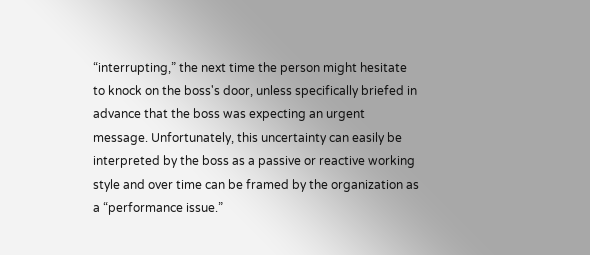“interrupting,” the next time the person might hesitate to knock on the boss's door, unless specifically briefed in advance that the boss was expecting an urgent message. Unfortunately, this uncertainty can easily be interpreted by the boss as a passive or reactive working style and over time can be framed by the organization as a “performance issue.”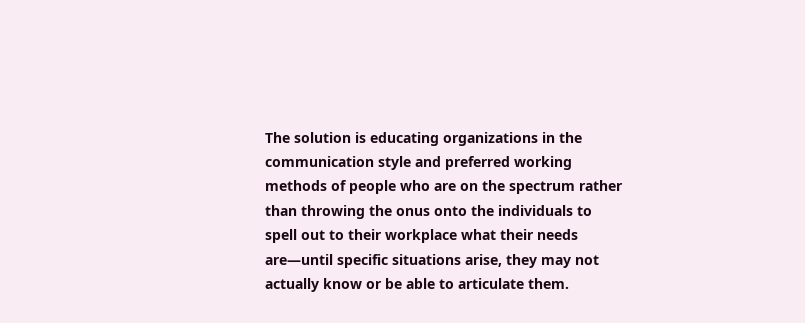The solution is educating organizations in the communication style and preferred working methods of people who are on the spectrum rather than throwing the onus onto the individuals to spell out to their workplace what their needs are—until specific situations arise, they may not actually know or be able to articulate them.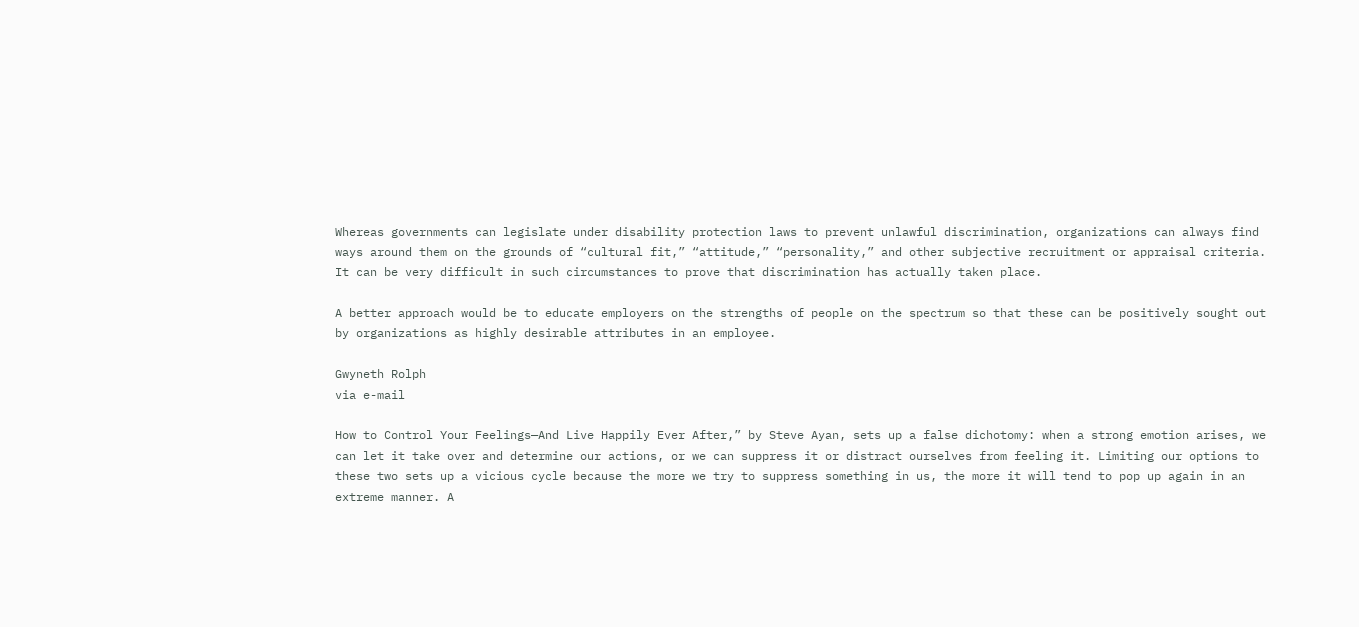Whereas governments can legislate under disability protection laws to prevent unlawful discrimination, organizations can always find ways around them on the grounds of “cultural fit,” “attitude,” “personality,” and other subjective recruitment or appraisal criteria. It can be very difficult in such circumstances to prove that discrimination has actually taken place.

A better approach would be to educate employers on the strengths of people on the spectrum so that these can be positively sought out by organizations as highly desirable attributes in an employee.

Gwyneth Rolph
via e-mail

How to Control Your Feelings—And Live Happily Ever After,” by Steve Ayan, sets up a false dichotomy: when a strong emotion arises, we can let it take over and determine our actions, or we can suppress it or distract ourselves from feeling it. Limiting our options to these two sets up a vicious cycle because the more we try to suppress something in us, the more it will tend to pop up again in an extreme manner. A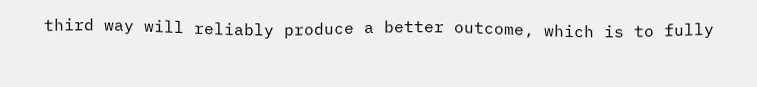third way will reliably produce a better outcome, which is to fully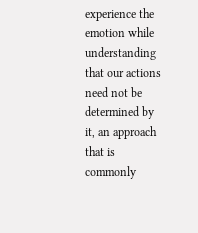experience the emotion while understanding that our actions need not be determined by it, an approach that is commonly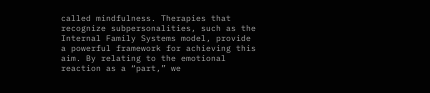called mindfulness. Therapies that recognize subpersonalities, such as the Internal Family Systems model, provide a powerful framework for achieving this aim. By relating to the emotional reaction as a “part,” we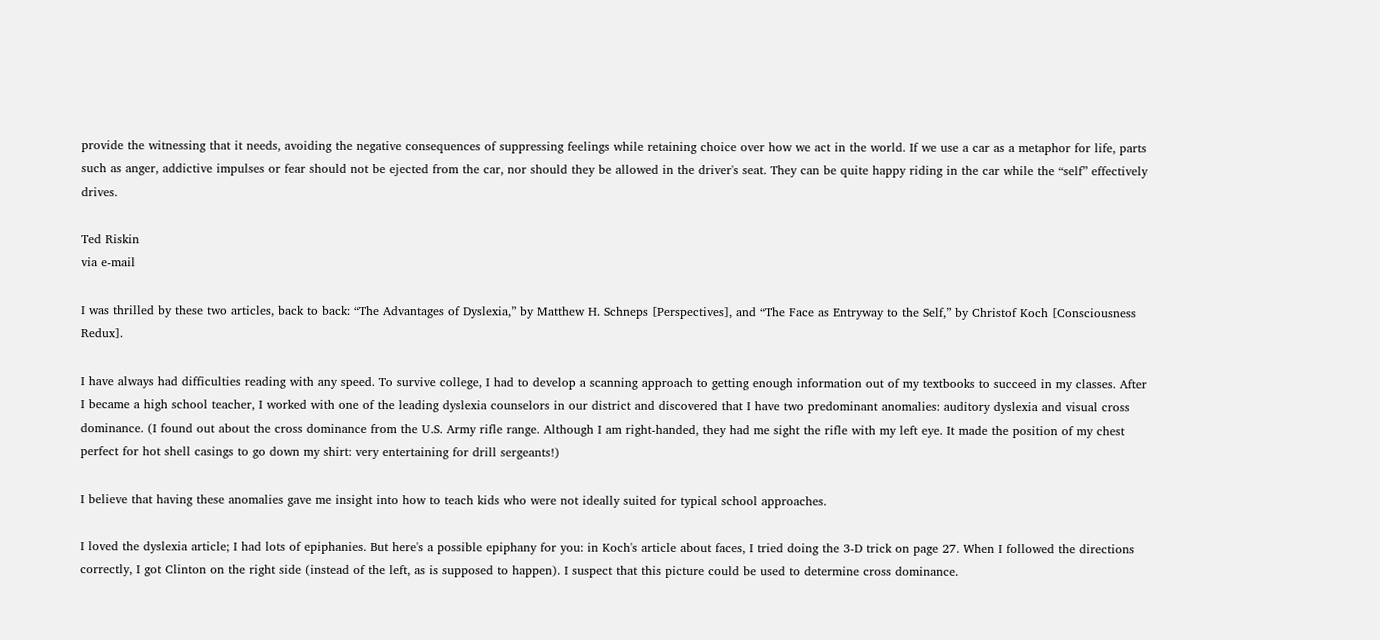provide the witnessing that it needs, avoiding the negative consequences of suppressing feelings while retaining choice over how we act in the world. If we use a car as a metaphor for life, parts such as anger, addictive impulses or fear should not be ejected from the car, nor should they be allowed in the driver's seat. They can be quite happy riding in the car while the “self” effectively drives.

Ted Riskin
via e-mail

I was thrilled by these two articles, back to back: “The Advantages of Dyslexia,” by Matthew H. Schneps [Perspectives], and “The Face as Entryway to the Self,” by Christof Koch [Consciousness Redux].

I have always had difficulties reading with any speed. To survive college, I had to develop a scanning approach to getting enough information out of my textbooks to succeed in my classes. After I became a high school teacher, I worked with one of the leading dyslexia counselors in our district and discovered that I have two predominant anomalies: auditory dyslexia and visual cross dominance. (I found out about the cross dominance from the U.S. Army rifle range. Although I am right-handed, they had me sight the rifle with my left eye. It made the position of my chest perfect for hot shell casings to go down my shirt: very entertaining for drill sergeants!)

I believe that having these anomalies gave me insight into how to teach kids who were not ideally suited for typical school approaches.

I loved the dyslexia article; I had lots of epiphanies. But here's a possible epiphany for you: in Koch's article about faces, I tried doing the 3-D trick on page 27. When I followed the directions correctly, I got Clinton on the right side (instead of the left, as is supposed to happen). I suspect that this picture could be used to determine cross dominance.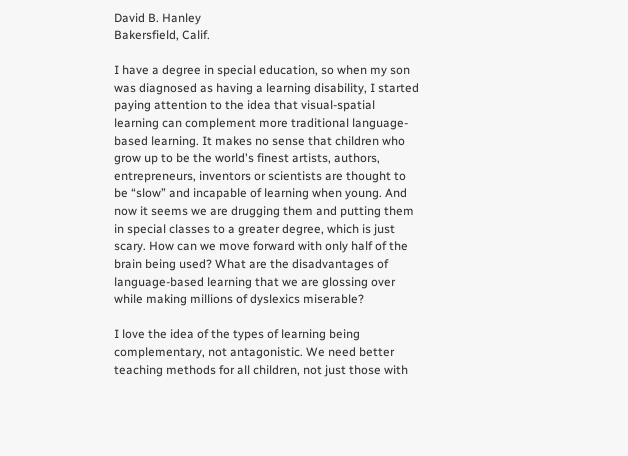David B. Hanley
Bakersfield, Calif.

I have a degree in special education, so when my son was diagnosed as having a learning disability, I started paying attention to the idea that visual-spatial learning can complement more traditional language-based learning. It makes no sense that children who grow up to be the world's finest artists, authors, entrepreneurs, inventors or scientists are thought to be “slow” and incapable of learning when young. And now it seems we are drugging them and putting them in special classes to a greater degree, which is just scary. How can we move forward with only half of the brain being used? What are the disadvantages of language-based learning that we are glossing over while making millions of dyslexics miserable?

I love the idea of the types of learning being complementary, not antagonistic. We need better teaching methods for all children, not just those with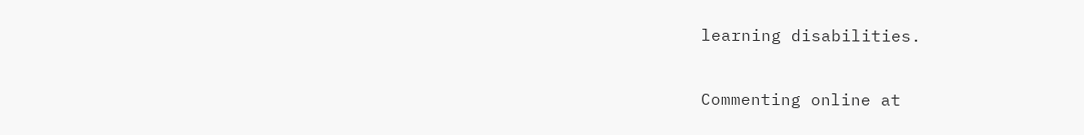learning disabilities.

Commenting online at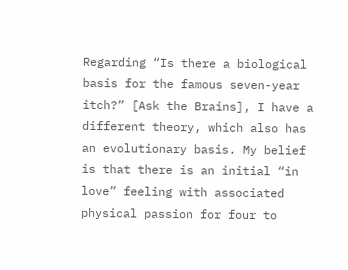Regarding “Is there a biological basis for the famous seven-year itch?” [Ask the Brains], I have a different theory, which also has an evolutionary basis. My belief is that there is an initial “in love” feeling with associated physical passion for four to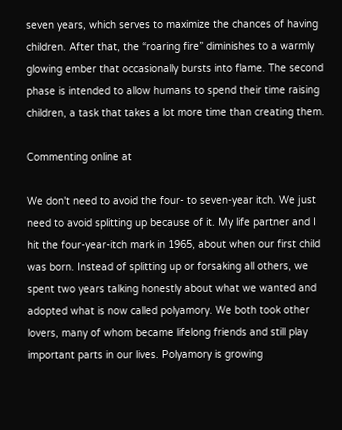seven years, which serves to maximize the chances of having children. After that, the “roaring fire” diminishes to a warmly glowing ember that occasionally bursts into flame. The second phase is intended to allow humans to spend their time raising children, a task that takes a lot more time than creating them.

Commenting online at

We don't need to avoid the four- to seven-year itch. We just need to avoid splitting up because of it. My life partner and I hit the four-year-itch mark in 1965, about when our first child was born. Instead of splitting up or forsaking all others, we spent two years talking honestly about what we wanted and adopted what is now called polyamory. We both took other lovers, many of whom became lifelong friends and still play important parts in our lives. Polyamory is growing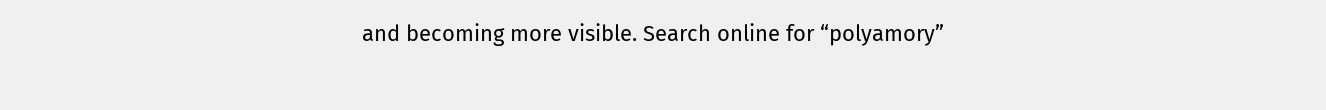and becoming more visible. Search online for “polyamory”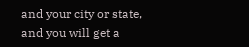and your city or state, and you will get a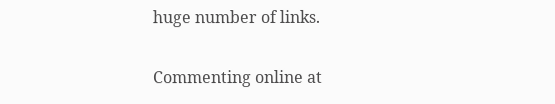huge number of links.

Commenting online at